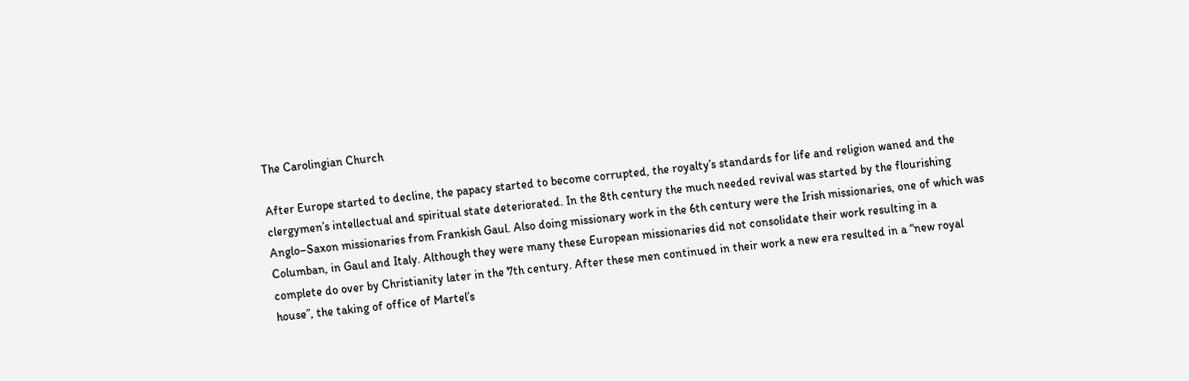The Carolingian Church

After Europe started to decline, the papacy started to become corrupted, the royalty’s standards for life and religion waned and the clergymen’s intellectual and spiritual state deteriorated. In the 8th century the much needed revival was started by the flourishing
Anglo–Saxon missionaries from Frankish Gaul. Also doing missionary work in the 6th century were the Irish missionaries, one of which was Columban, in Gaul and Italy. Although they were many these European missionaries did not consolidate their work resulting in a complete do over by Christianity later in the 7th century. After these men continued in their work a new era resulted in a “new royal house”, the taking of office of Martel’s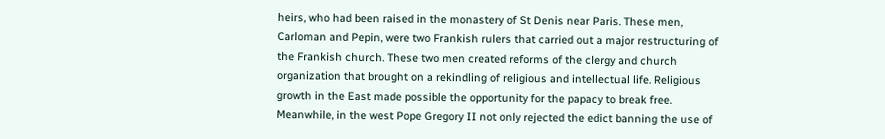heirs, who had been raised in the monastery of St Denis near Paris. These men, Carloman and Pepin, were two Frankish rulers that carried out a major restructuring of the Frankish church. These two men created reforms of the clergy and church organization that brought on a rekindling of religious and intellectual life. Religious growth in the East made possible the opportunity for the papacy to break free.
Meanwhile, in the west Pope Gregory II not only rejected the edict banning the use of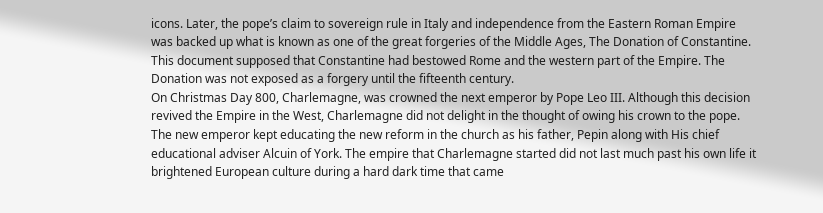icons. Later, the pope’s claim to sovereign rule in Italy and independence from the Eastern Roman Empire was backed up what is known as one of the great forgeries of the Middle Ages, The Donation of Constantine. This document supposed that Constantine had bestowed Rome and the western part of the Empire. The Donation was not exposed as a forgery until the fifteenth century.
On Christmas Day 800, Charlemagne, was crowned the next emperor by Pope Leo III. Although this decision revived the Empire in the West, Charlemagne did not delight in the thought of owing his crown to the pope. The new emperor kept educating the new reform in the church as his father, Pepin along with His chief educational adviser Alcuin of York. The empire that Charlemagne started did not last much past his own life it brightened European culture during a hard dark time that came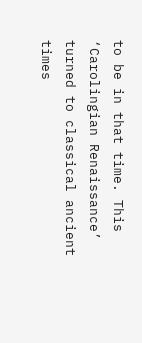to be in that time. This ‘Carolingian Renaissance’ turned to classical ancient times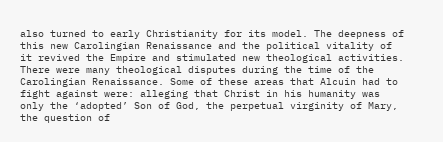also turned to early Christianity for its model. The deepness of this new Carolingian Renaissance and the political vitality of it revived the Empire and stimulated new theological activities.
There were many theological disputes during the time of the Carolingian Renaissance. Some of these areas that Alcuin had to fight against were: alleging that Christ in his humanity was only the ‘adopted’ Son of God, the perpetual virginity of Mary, the question of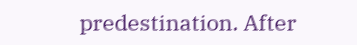predestination. After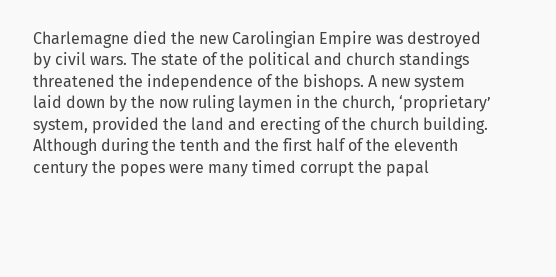Charlemagne died the new Carolingian Empire was destroyed by civil wars. The state of the political and church standings threatened the independence of the bishops. A new system laid down by the now ruling laymen in the church, ‘proprietary’ system, provided the land and erecting of the church building. Although during the tenth and the first half of the eleventh century the popes were many timed corrupt the papal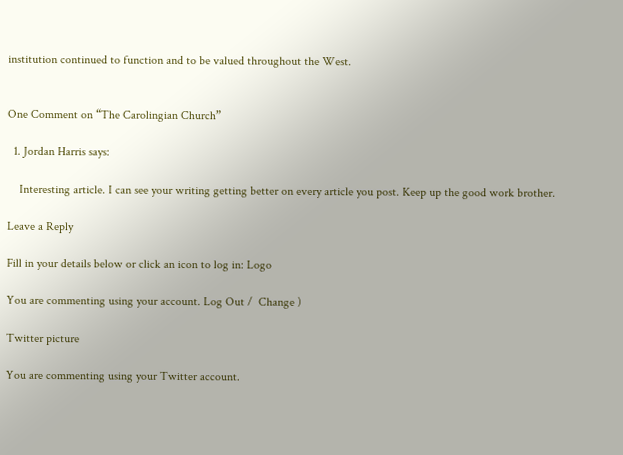institution continued to function and to be valued throughout the West.


One Comment on “The Carolingian Church”

  1. Jordan Harris says:

    Interesting article. I can see your writing getting better on every article you post. Keep up the good work brother.

Leave a Reply

Fill in your details below or click an icon to log in: Logo

You are commenting using your account. Log Out /  Change )

Twitter picture

You are commenting using your Twitter account.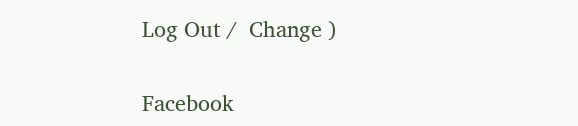Log Out /  Change )

Facebook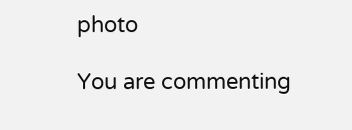photo

You are commenting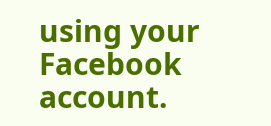using your Facebook account.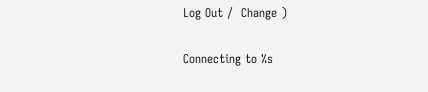Log Out /  Change )

Connecting to %s